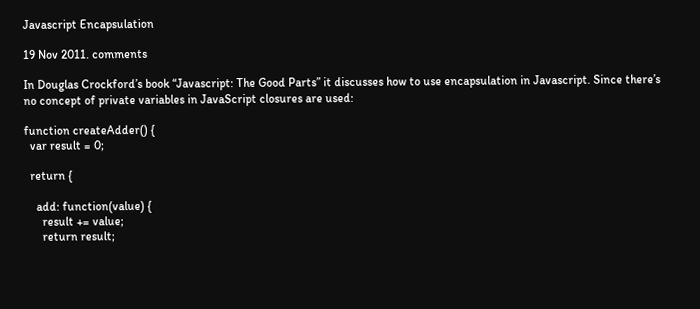Javascript Encapsulation

19 Nov 2011. comments

In Douglas Crockford’s book “Javascript: The Good Parts” it discusses how to use encapsulation in Javascript. Since there’s no concept of private variables in JavaScript closures are used:

function createAdder() {
  var result = 0;

  return {

    add: function(value) {
      result += value;
      return result;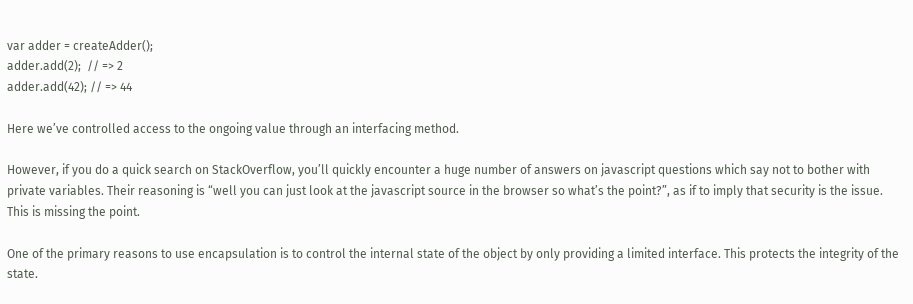var adder = createAdder();
adder.add(2);  // => 2
adder.add(42); // => 44

Here we’ve controlled access to the ongoing value through an interfacing method.

However, if you do a quick search on StackOverflow, you’ll quickly encounter a huge number of answers on javascript questions which say not to bother with private variables. Their reasoning is “well you can just look at the javascript source in the browser so what’s the point?”, as if to imply that security is the issue. This is missing the point.

One of the primary reasons to use encapsulation is to control the internal state of the object by only providing a limited interface. This protects the integrity of the state.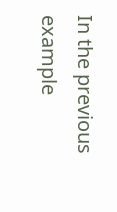In the previous example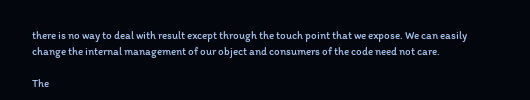there is no way to deal with result except through the touch point that we expose. We can easily change the internal management of our object and consumers of the code need not care.

The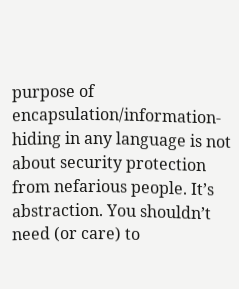purpose of encapsulation/information-hiding in any language is not about security protection from nefarious people. It’s abstraction. You shouldn’t need (or care) to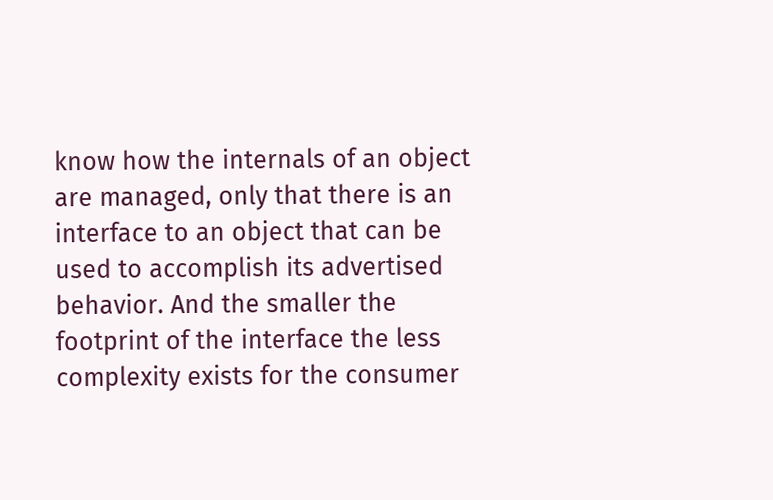know how the internals of an object are managed, only that there is an interface to an object that can be used to accomplish its advertised behavior. And the smaller the footprint of the interface the less complexity exists for the consumer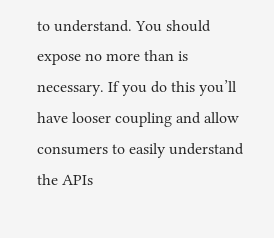to understand. You should expose no more than is necessary. If you do this you’ll have looser coupling and allow consumers to easily understand the APIs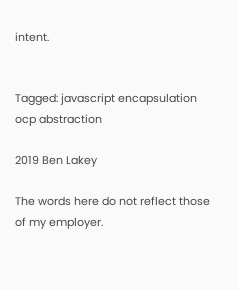intent.


Tagged: javascript encapsulation ocp abstraction

2019 Ben Lakey

The words here do not reflect those of my employer.